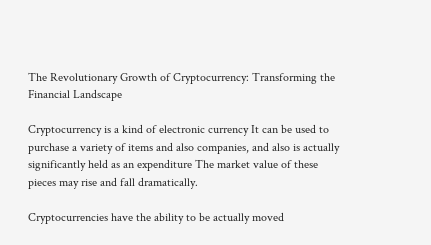The Revolutionary Growth of Cryptocurrency: Transforming the Financial Landscape

Cryptocurrency is a kind of electronic currency It can be used to purchase a variety of items and also companies, and also is actually significantly held as an expenditure The market value of these pieces may rise and fall dramatically.

Cryptocurrencies have the ability to be actually moved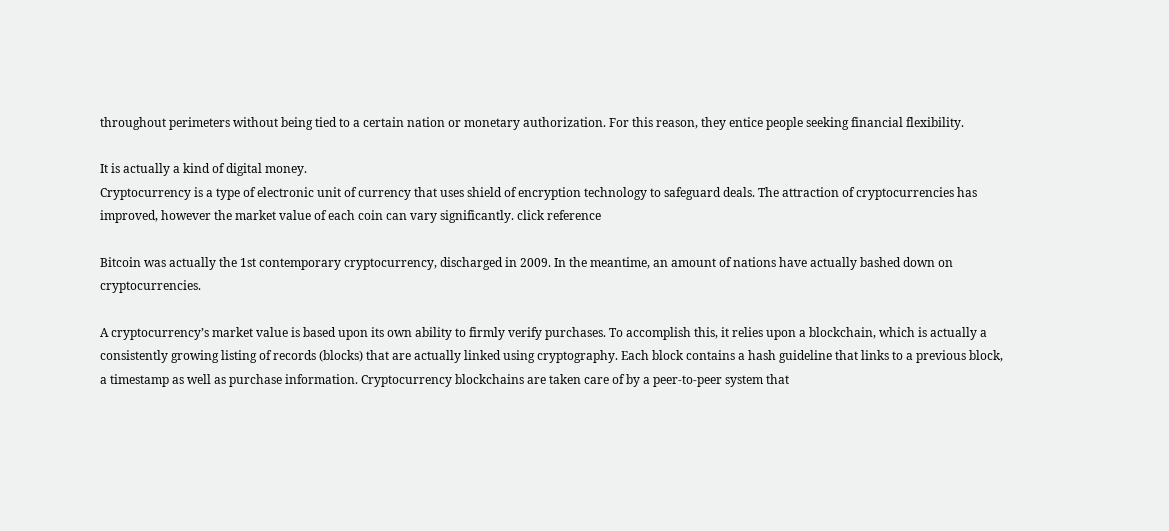throughout perimeters without being tied to a certain nation or monetary authorization. For this reason, they entice people seeking financial flexibility.

It is actually a kind of digital money.
Cryptocurrency is a type of electronic unit of currency that uses shield of encryption technology to safeguard deals. The attraction of cryptocurrencies has improved, however the market value of each coin can vary significantly. click reference

Bitcoin was actually the 1st contemporary cryptocurrency, discharged in 2009. In the meantime, an amount of nations have actually bashed down on cryptocurrencies.

A cryptocurrency’s market value is based upon its own ability to firmly verify purchases. To accomplish this, it relies upon a blockchain, which is actually a consistently growing listing of records (blocks) that are actually linked using cryptography. Each block contains a hash guideline that links to a previous block, a timestamp as well as purchase information. Cryptocurrency blockchains are taken care of by a peer-to-peer system that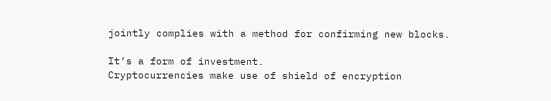jointly complies with a method for confirming new blocks.

It’s a form of investment.
Cryptocurrencies make use of shield of encryption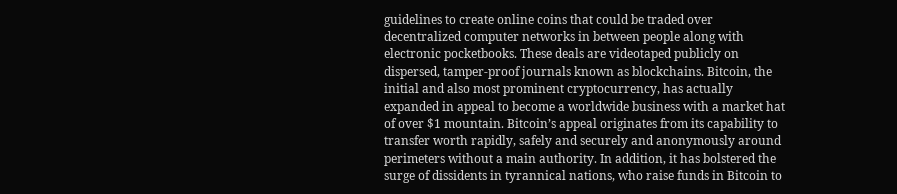guidelines to create online coins that could be traded over decentralized computer networks in between people along with electronic pocketbooks. These deals are videotaped publicly on dispersed, tamper-proof journals known as blockchains. Bitcoin, the initial and also most prominent cryptocurrency, has actually expanded in appeal to become a worldwide business with a market hat of over $1 mountain. Bitcoin’s appeal originates from its capability to transfer worth rapidly, safely and securely and anonymously around perimeters without a main authority. In addition, it has bolstered the surge of dissidents in tyrannical nations, who raise funds in Bitcoin to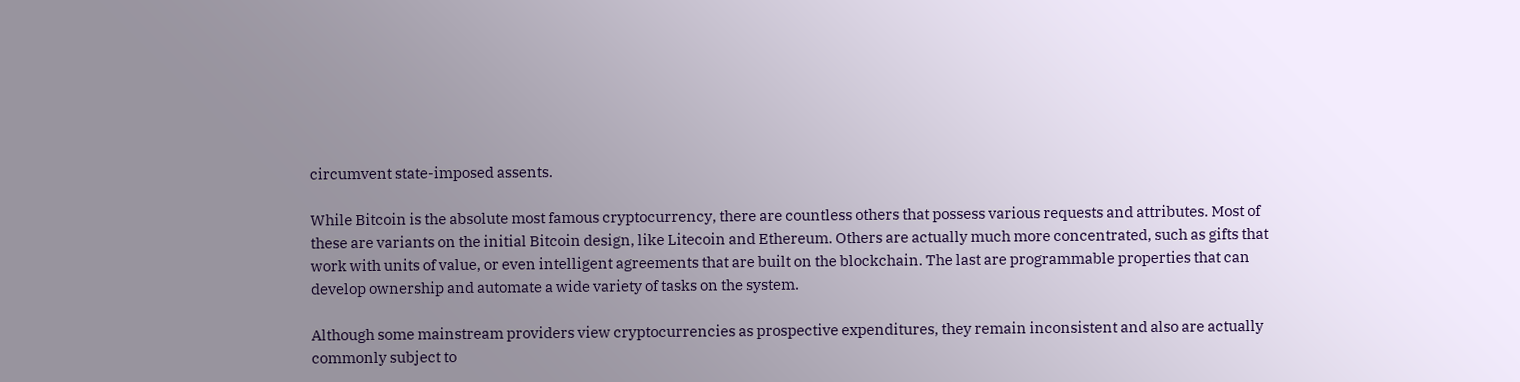circumvent state-imposed assents.

While Bitcoin is the absolute most famous cryptocurrency, there are countless others that possess various requests and attributes. Most of these are variants on the initial Bitcoin design, like Litecoin and Ethereum. Others are actually much more concentrated, such as gifts that work with units of value, or even intelligent agreements that are built on the blockchain. The last are programmable properties that can develop ownership and automate a wide variety of tasks on the system.

Although some mainstream providers view cryptocurrencies as prospective expenditures, they remain inconsistent and also are actually commonly subject to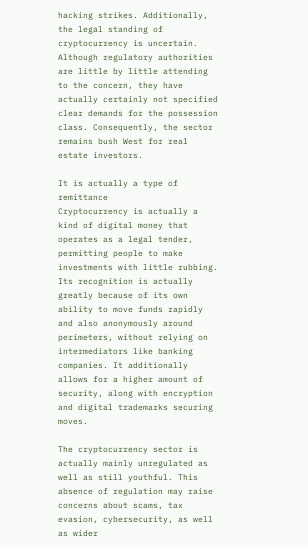hacking strikes. Additionally, the legal standing of cryptocurrency is uncertain. Although regulatory authorities are little by little attending to the concern, they have actually certainly not specified clear demands for the possession class. Consequently, the sector remains bush West for real estate investors.

It is actually a type of remittance
Cryptocurrency is actually a kind of digital money that operates as a legal tender, permitting people to make investments with little rubbing. Its recognition is actually greatly because of its own ability to move funds rapidly and also anonymously around perimeters, without relying on intermediators like banking companies. It additionally allows for a higher amount of security, along with encryption and digital trademarks securing moves.

The cryptocurrency sector is actually mainly unregulated as well as still youthful. This absence of regulation may raise concerns about scams, tax evasion, cybersecurity, as well as wider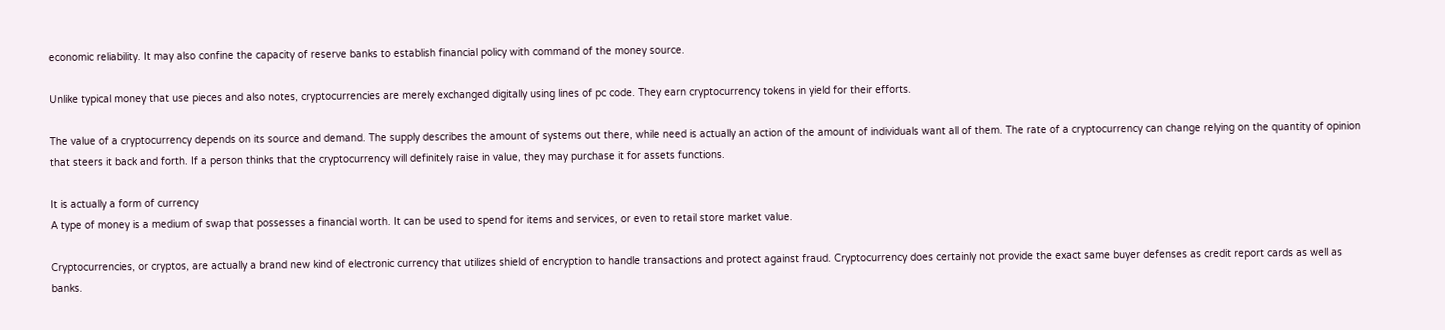economic reliability. It may also confine the capacity of reserve banks to establish financial policy with command of the money source.

Unlike typical money that use pieces and also notes, cryptocurrencies are merely exchanged digitally using lines of pc code. They earn cryptocurrency tokens in yield for their efforts.

The value of a cryptocurrency depends on its source and demand. The supply describes the amount of systems out there, while need is actually an action of the amount of individuals want all of them. The rate of a cryptocurrency can change relying on the quantity of opinion that steers it back and forth. If a person thinks that the cryptocurrency will definitely raise in value, they may purchase it for assets functions.

It is actually a form of currency
A type of money is a medium of swap that possesses a financial worth. It can be used to spend for items and services, or even to retail store market value.

Cryptocurrencies, or cryptos, are actually a brand new kind of electronic currency that utilizes shield of encryption to handle transactions and protect against fraud. Cryptocurrency does certainly not provide the exact same buyer defenses as credit report cards as well as banks.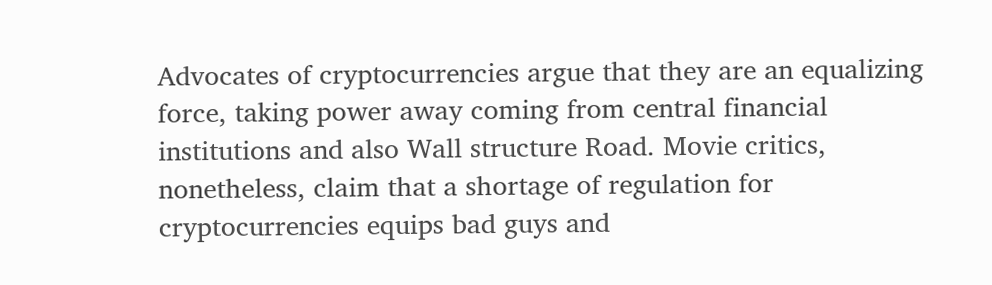Advocates of cryptocurrencies argue that they are an equalizing force, taking power away coming from central financial institutions and also Wall structure Road. Movie critics, nonetheless, claim that a shortage of regulation for cryptocurrencies equips bad guys and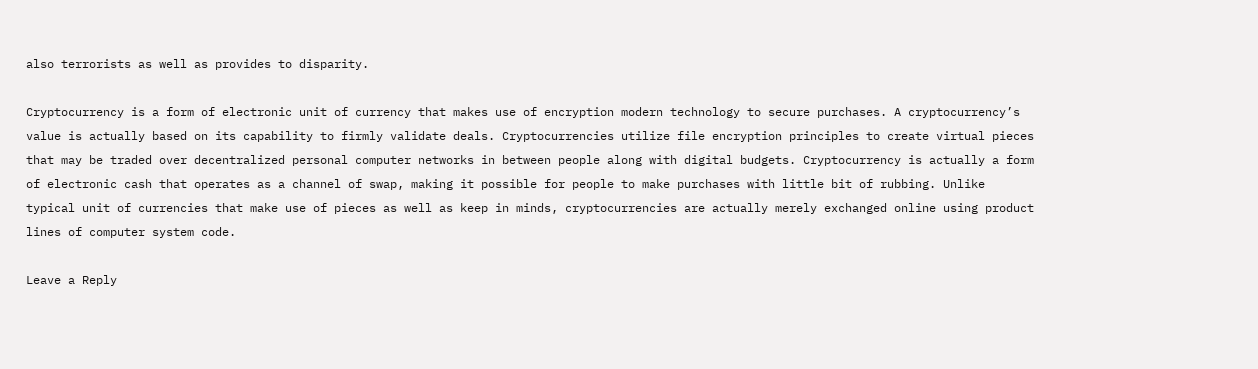also terrorists as well as provides to disparity.

Cryptocurrency is a form of electronic unit of currency that makes use of encryption modern technology to secure purchases. A cryptocurrency’s value is actually based on its capability to firmly validate deals. Cryptocurrencies utilize file encryption principles to create virtual pieces that may be traded over decentralized personal computer networks in between people along with digital budgets. Cryptocurrency is actually a form of electronic cash that operates as a channel of swap, making it possible for people to make purchases with little bit of rubbing. Unlike typical unit of currencies that make use of pieces as well as keep in minds, cryptocurrencies are actually merely exchanged online using product lines of computer system code.

Leave a Reply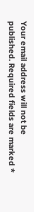Your email address will not be published. Required fields are marked *